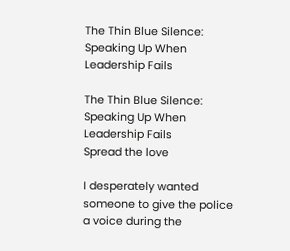The Thin Blue Silence: Speaking Up When Leadership Fails

The Thin Blue Silence: Speaking Up When Leadership Fails
Spread the love

I desperately wanted someone to give the police a voice during the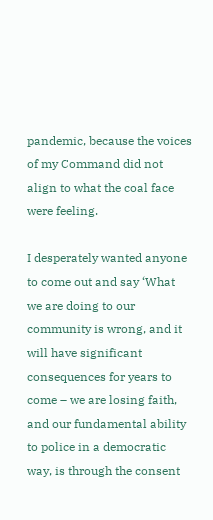pandemic, because the voices of my Command did not align to what the coal face were feeling.

I desperately wanted anyone to come out and say ‘What we are doing to our community is wrong, and it will have significant consequences for years to come – we are losing faith, and our fundamental ability to police in a democratic way, is through the consent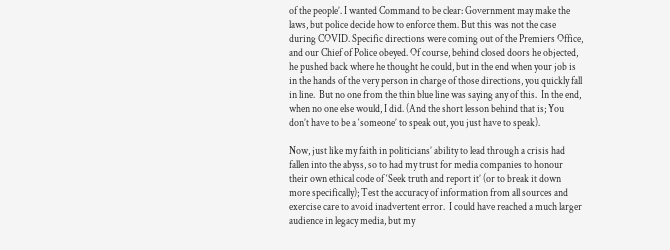of the people’. I wanted Command to be clear: Government may make the laws, but police decide how to enforce them. But this was not the case during COVID. Specific directions were coming out of the Premiers Office, and our Chief of Police obeyed. Of course, behind closed doors he objected, he pushed back where he thought he could, but in the end when your job is in the hands of the very person in charge of those directions, you quickly fall in line.  But no one from the thin blue line was saying any of this.  In the end, when no one else would, I did. (And the short lesson behind that is; You don’t have to be a ‘someone’ to speak out, you just have to speak).

Now, just like my faith in politicians’ ability to lead through a crisis had fallen into the abyss, so to had my trust for media companies to honour their own ethical code of ‘Seek truth and report it’ (or to break it down more specifically); Test the accuracy of information from all sources and exercise care to avoid inadvertent error.  I could have reached a much larger audience in legacy media, but my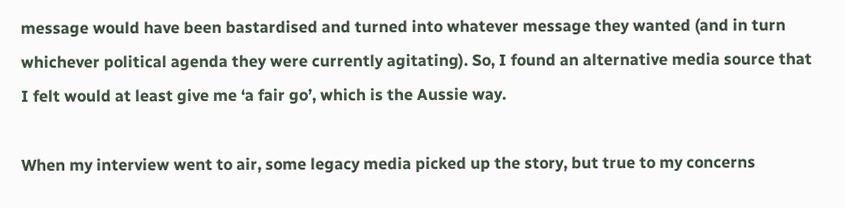message would have been bastardised and turned into whatever message they wanted (and in turn whichever political agenda they were currently agitating). So, I found an alternative media source that I felt would at least give me ‘a fair go’, which is the Aussie way.

When my interview went to air, some legacy media picked up the story, but true to my concerns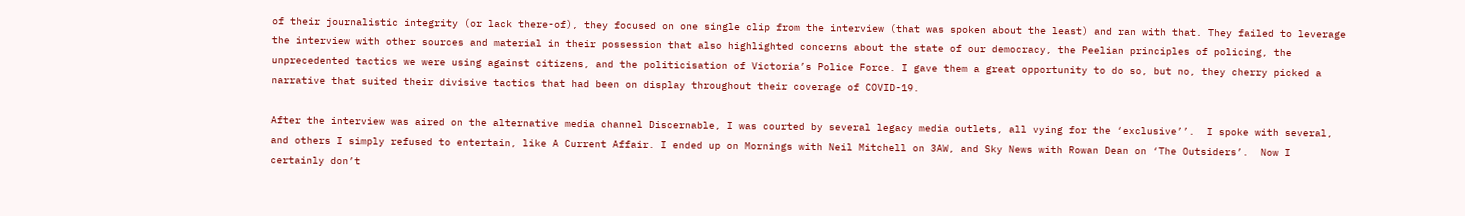of their journalistic integrity (or lack there-of), they focused on one single clip from the interview (that was spoken about the least) and ran with that. They failed to leverage the interview with other sources and material in their possession that also highlighted concerns about the state of our democracy, the Peelian principles of policing, the unprecedented tactics we were using against citizens, and the politicisation of Victoria’s Police Force. I gave them a great opportunity to do so, but no, they cherry picked a narrative that suited their divisive tactics that had been on display throughout their coverage of COVID-19.

After the interview was aired on the alternative media channel Discernable, I was courted by several legacy media outlets, all vying for the ‘exclusive’’.  I spoke with several, and others I simply refused to entertain, like A Current Affair. I ended up on Mornings with Neil Mitchell on 3AW, and Sky News with Rowan Dean on ‘The Outsiders’.  Now I certainly don’t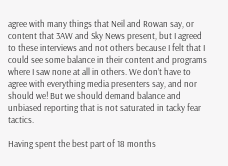agree with many things that Neil and Rowan say, or content that 3AW and Sky News present, but I agreed to these interviews and not others because I felt that I could see some balance in their content and programs where I saw none at all in others. We don’t have to agree with everything media presenters say, and nor should we! But we should demand balance and unbiased reporting that is not saturated in tacky fear tactics.

Having spent the best part of 18 months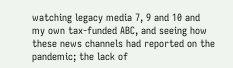watching legacy media 7, 9 and 10 and my own tax-funded ABC, and seeing how these news channels had reported on the pandemic; the lack of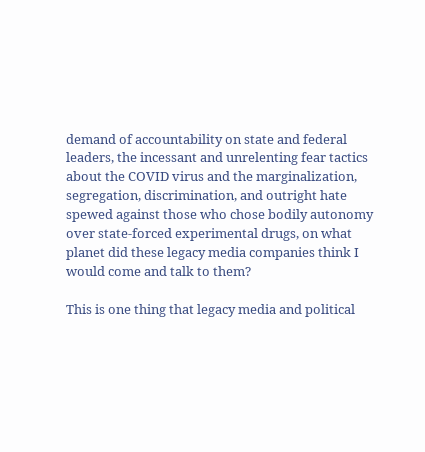demand of accountability on state and federal leaders, the incessant and unrelenting fear tactics about the COVID virus and the marginalization, segregation, discrimination, and outright hate spewed against those who chose bodily autonomy over state-forced experimental drugs, on what planet did these legacy media companies think I would come and talk to them?

This is one thing that legacy media and political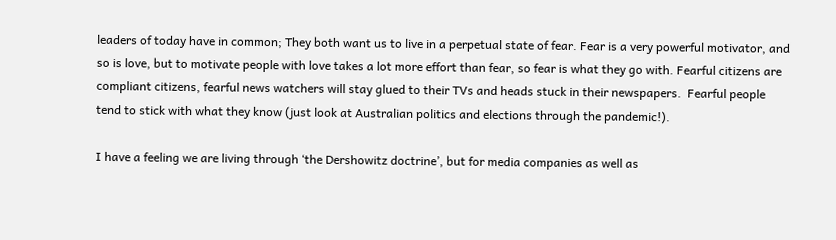leaders of today have in common; They both want us to live in a perpetual state of fear. Fear is a very powerful motivator, and so is love, but to motivate people with love takes a lot more effort than fear, so fear is what they go with. Fearful citizens are compliant citizens, fearful news watchers will stay glued to their TVs and heads stuck in their newspapers.  Fearful people tend to stick with what they know (just look at Australian politics and elections through the pandemic!).

I have a feeling we are living through ‘the Dershowitz doctrine’, but for media companies as well as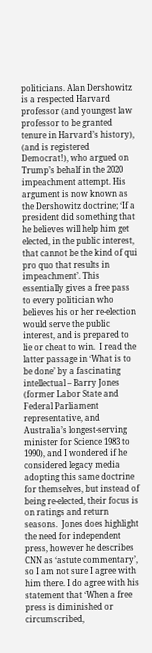politicians. Alan Dershowitz is a respected Harvard professor (and youngest law professor to be granted tenure in Harvard’s history), (and is registered Democrat!), who argued on Trump’s behalf in the 2020 impeachment attempt. His argument is now known as the Dershowitz doctrine; ‘If a president did something that he believes will help him get elected, in the public interest, that cannot be the kind of qui pro quo that results in impeachment’. This essentially gives a free pass to every politician who believes his or her re-election would serve the public interest, and is prepared to lie or cheat to win.  I read the latter passage in ‘What is to be done’ by a fascinating intellectual – Barry Jones (former Labor State and Federal Parliament representative, and Australia’s longest-serving minister for Science 1983 to 1990), and I wondered if he considered legacy media adopting this same doctrine for themselves, but instead of being re-elected, their focus is on ratings and return seasons.  Jones does highlight the need for independent press, however he describes CNN as ‘astute commentary’, so I am not sure I agree with him there. I do agree with his statement that ‘When a free press is diminished or circumscribed,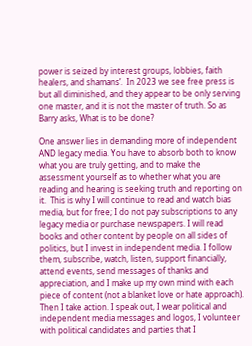power is seized by interest groups, lobbies, faith healers, and shamans’.  In 2023 we see free press is but all diminished, and they appear to be only serving one master, and it is not the master of truth. So as Barry asks, What is to be done?

One answer lies in demanding more of independent AND legacy media. You have to absorb both to know what you are truly getting, and to make the assessment yourself as to whether what you are reading and hearing is seeking truth and reporting on it.  This is why I will continue to read and watch bias media, but for free; I do not pay subscriptions to any legacy media or purchase newspapers. I will read books and other content by people on all sides of politics, but I invest in independent media. I follow them, subscribe, watch, listen, support financially, attend events, send messages of thanks and appreciation, and I make up my own mind with each piece of content (not a blanket love or hate approach). Then I take action. I speak out, I wear political and independent media messages and logos, I volunteer with political candidates and parties that I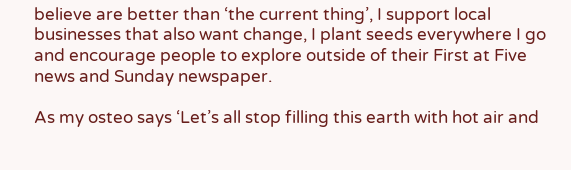believe are better than ‘the current thing’, I support local businesses that also want change, I plant seeds everywhere I go and encourage people to explore outside of their First at Five news and Sunday newspaper.

As my osteo says ‘Let’s all stop filling this earth with hot air and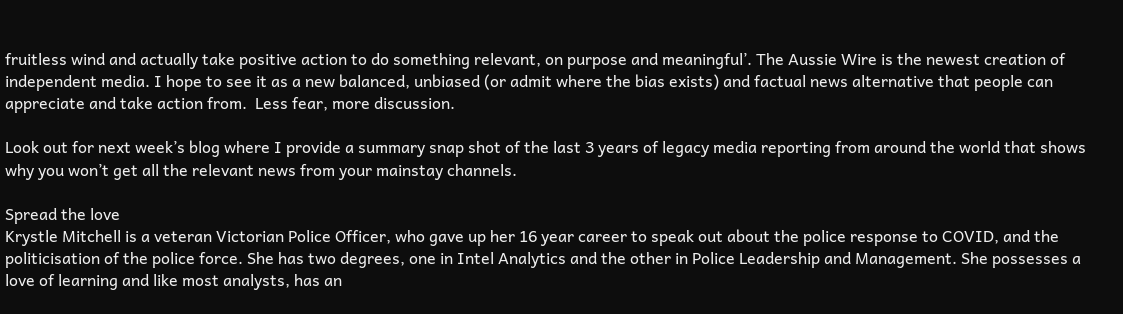fruitless wind and actually take positive action to do something relevant, on purpose and meaningful’. The Aussie Wire is the newest creation of independent media. I hope to see it as a new balanced, unbiased (or admit where the bias exists) and factual news alternative that people can appreciate and take action from.  Less fear, more discussion.

Look out for next week’s blog where I provide a summary snap shot of the last 3 years of legacy media reporting from around the world that shows why you won’t get all the relevant news from your mainstay channels.

Spread the love
Krystle Mitchell is a veteran Victorian Police Officer, who gave up her 16 year career to speak out about the police response to COVID, and the politicisation of the police force. She has two degrees, one in Intel Analytics and the other in Police Leadership and Management. She possesses a love of learning and like most analysts, has an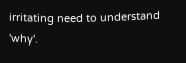irritating need to understand 'why'.